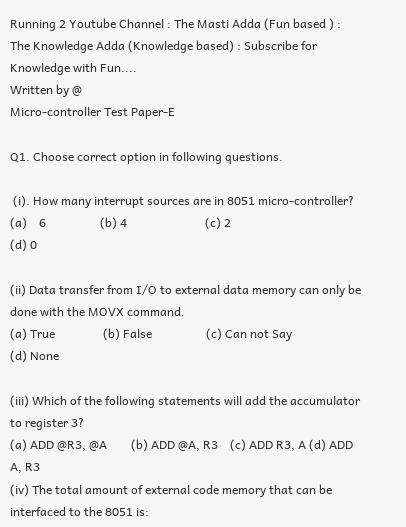Running 2 Youtube Channel : The Masti Adda (Fun based ) : The Knowledge Adda (Knowledge based) : Subscribe for Knowledge with Fun....
Written by @
Micro-controller Test Paper-E

Q1. Choose correct option in following questions.

 (i). How many interrupt sources are in 8051 micro-controller?
(a)    6                  (b) 4                          (c) 2                                       (d) 0

(ii) Data transfer from I/O to external data memory can only be done with the MOVX command.
(a) True                (b) False                  (c) Can not Say                   (d) None

(iii) Which of the following statements will add the accumulator to register 3?
(a) ADD @R3, @A        (b) ADD @A, R3    (c) ADD R3, A (d) ADD A, R3
(iv) The total amount of external code memory that can be interfaced to the 8051 is: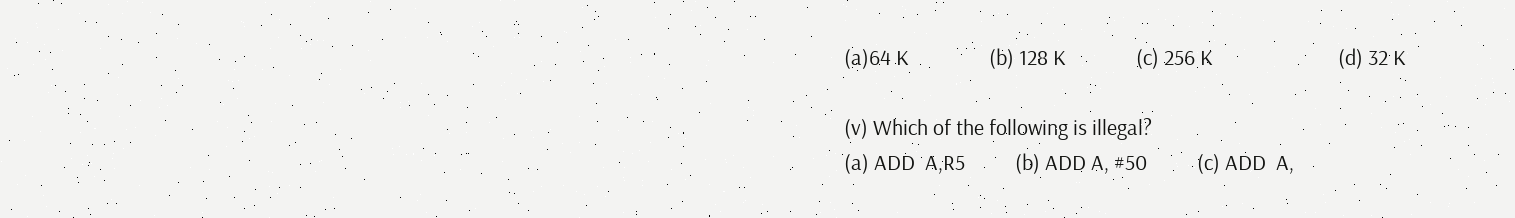(a)64 K                (b) 128 K              (c) 256 K                         (d) 32 K

(v) Which of the following is illegal?
(a) ADD  A,R5          (b) ADD A, #50          (c) ADD  A,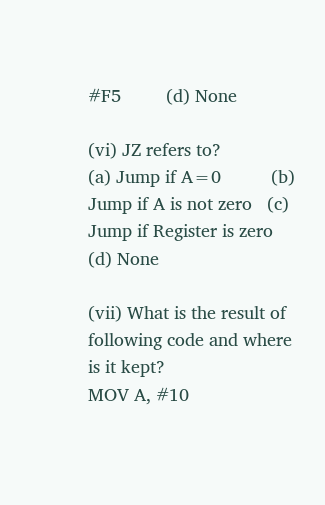#F5         (d) None

(vi) JZ refers to?
(a) Jump if A=0          (b) Jump if A is not zero   (c) Jump if Register is zero   (d) None

(vii) What is the result of following code and where is it kept?
MOV A, #10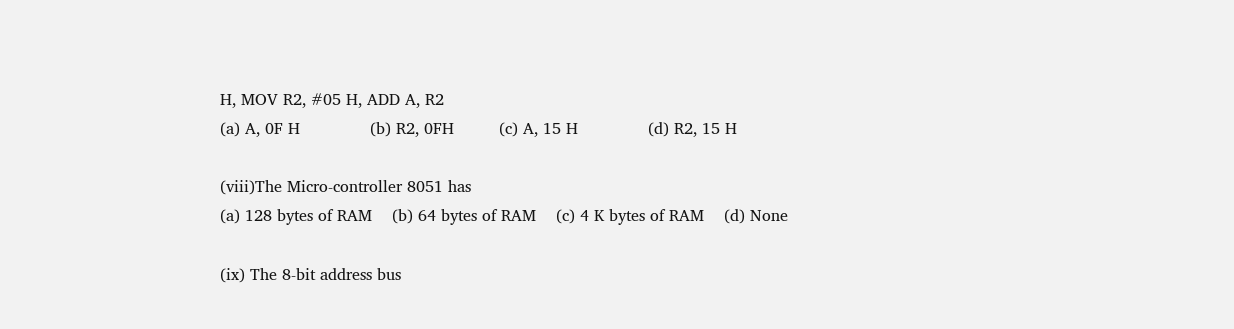H, MOV R2, #05 H, ADD A, R2
(a) A, 0F H              (b) R2, 0FH         (c) A, 15 H              (d) R2, 15 H

(viii)The Micro-controller 8051 has
(a) 128 bytes of RAM    (b) 64 bytes of RAM    (c) 4 K bytes of RAM    (d) None

(ix) The 8-bit address bus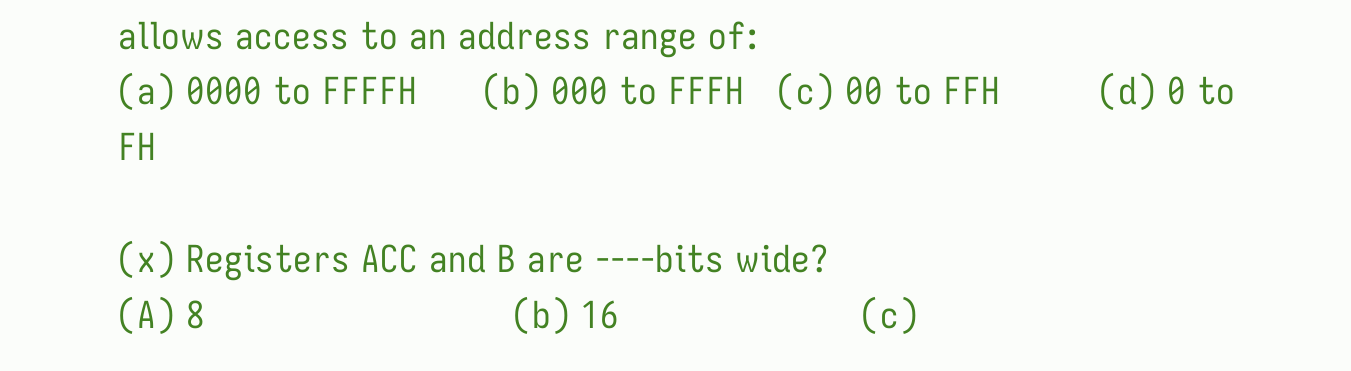allows access to an address range of:
(a) 0000 to FFFFH      (b) 000 to FFFH   (c) 00 to FFH         (d) 0 to FH

(x) Registers ACC and B are ----bits wide?
(A) 8                            (b) 16                      (c)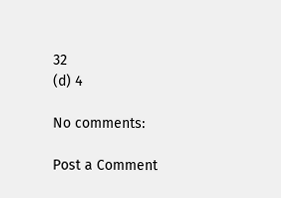32                            (d) 4

No comments:

Post a Comment